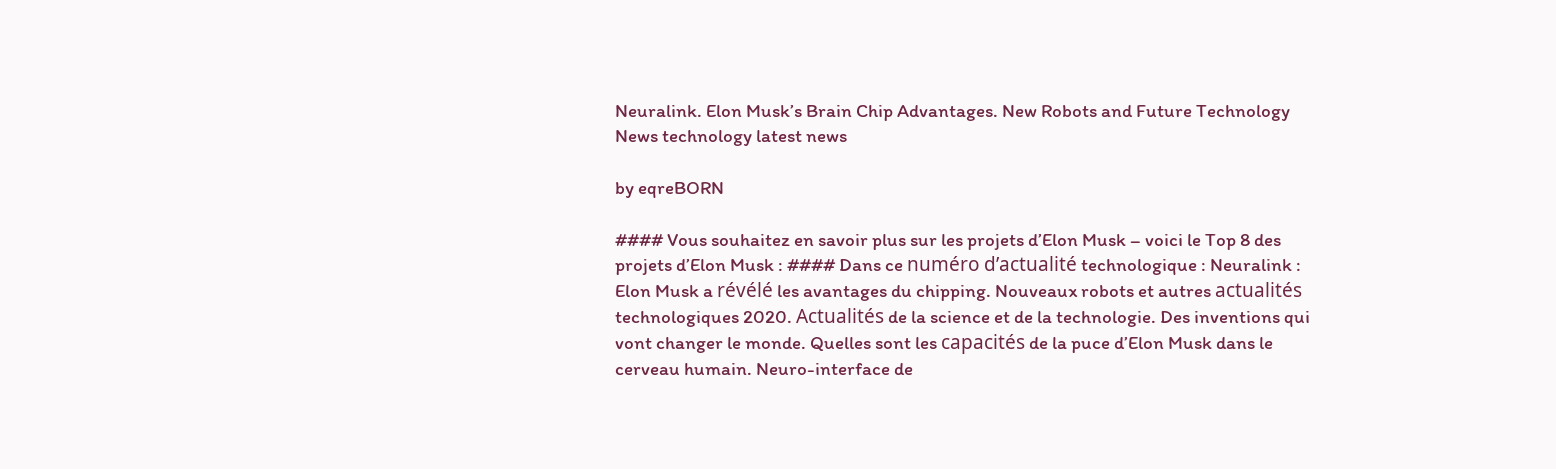Neuralink. Elon Musk’s Brain Chip Advantages. New Robots and Future Technology News technology latest news

by eqreBORN

#### Vous souhaitez en savoir plus sur les projets d’Elon Musk – voici le Top 8 des projets d’Elon Musk : #### Dans ce numéro d’actualité technologique : Neuralink : Elon Musk a révélé les avantages du chipping. Nouveaux robots et autres actualités technologiques 2020. Actualités de la science et de la technologie. Des inventions qui vont changer le monde. Quelles sont les capacités de la puce d’Elon Musk dans le cerveau humain. Neuro-interface de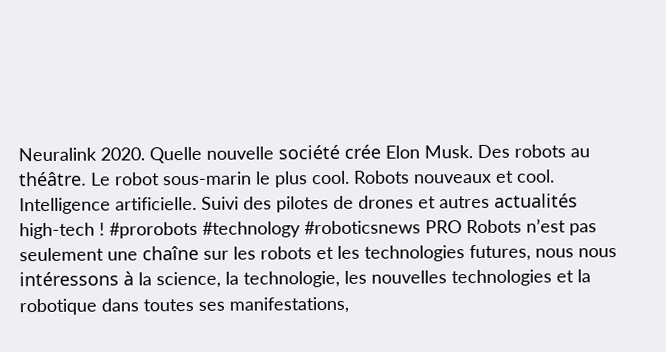Neuralink 2020. Quelle nouvelle société crée Elon Musk. Des robots au théâtre. Le robot sous-marin le plus cool. Robots nouveaux et cool. Intelligence artificielle. Suivi des pilotes de drones et autres actualités high-tech ! #prorobots #technology #roboticsnews PRO Robots n’est pas seulement une chaîne sur les robots et les technologies futures, nous nous intéressons à la science, la technologie, les nouvelles technologies et la robotique dans toutes ses manifestations,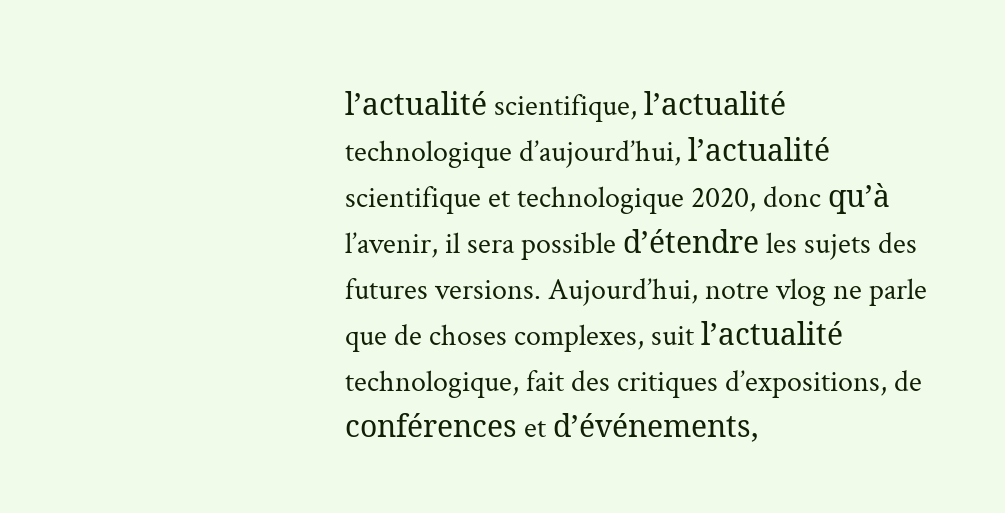l’actualité scientifique, l’actualité technologique d’aujourd’hui, l’actualité scientifique et technologique 2020, donc qu’à l’avenir, il sera possible d’étendre les sujets des futures versions. Aujourd’hui, notre vlog ne parle que de choses complexes, suit l’actualité technologique, fait des critiques d’expositions, de conférences et d’événements,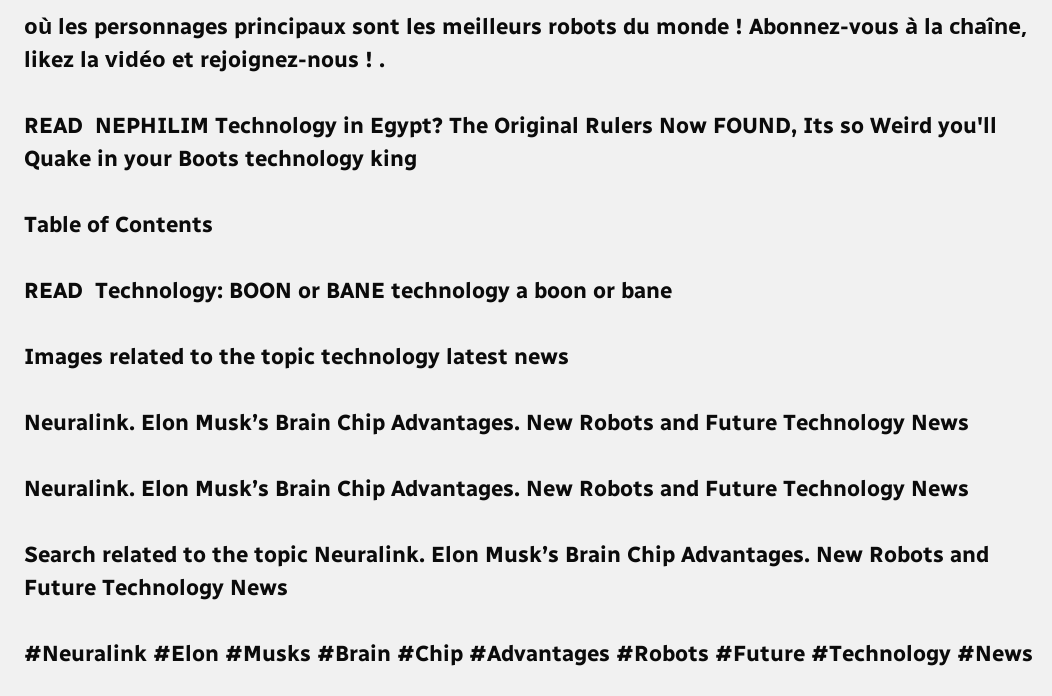où les personnages principaux sont les meilleurs robots du monde ! Abonnez-vous à la chaîne, likez la vidéo et rejoignez-nous ! .

READ  NEPHILIM Technology in Egypt? The Original Rulers Now FOUND, Its so Weird you'll Quake in your Boots technology king

Table of Contents

READ  Technology: BOON or BANE technology a boon or bane

Images related to the topic technology latest news

Neuralink. Elon Musk’s Brain Chip Advantages. New Robots and Future Technology News

Neuralink. Elon Musk’s Brain Chip Advantages. New Robots and Future Technology News

Search related to the topic Neuralink. Elon Musk’s Brain Chip Advantages. New Robots and Future Technology News

#Neuralink #Elon #Musks #Brain #Chip #Advantages #Robots #Future #Technology #News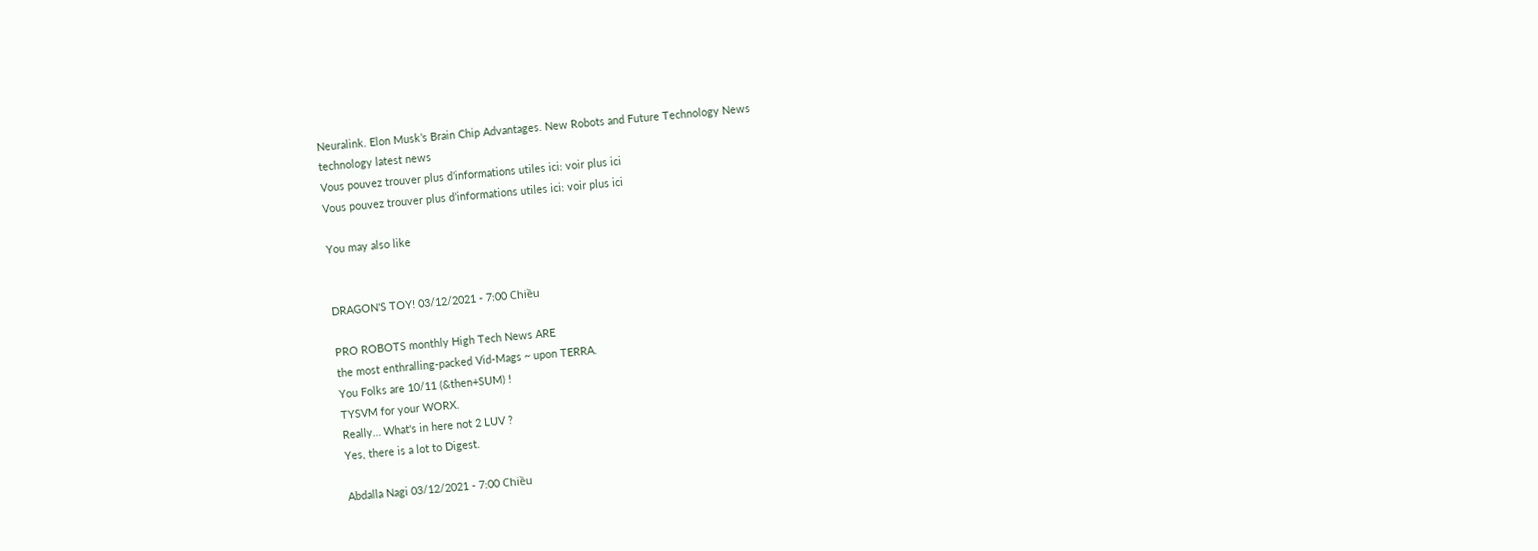Neuralink. Elon Musk’s Brain Chip Advantages. New Robots and Future Technology News
technology latest news
Vous pouvez trouver plus d’informations utiles ici: voir plus ici
Vous pouvez trouver plus d’informations utiles ici: voir plus ici

You may also like


DRAGON'S TOY! 03/12/2021 - 7:00 Chiều

PRO ROBOTS monthly High Tech News ARE
the most enthralling-packed Vid-Mags ~ upon TERRA.
You Folks are 10/11 (&then+SUM) !
TYSVM for your WORX.
Really… What's in here not 2 LUV ?
Yes, there is a lot to Digest.

Abdalla Nagi 03/12/2021 - 7:00 Chiều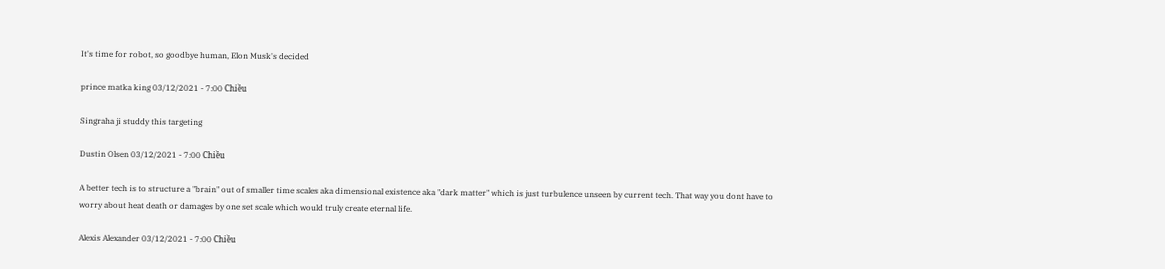It's time for robot, so goodbye human, Elon Musk's decided

prince matka king 03/12/2021 - 7:00 Chiều

Singraha ji studdy this targeting

Dustin Olsen 03/12/2021 - 7:00 Chiều

A better tech is to structure a "brain" out of smaller time scales aka dimensional existence aka "dark matter" which is just turbulence unseen by current tech. That way you dont have to worry about heat death or damages by one set scale which would truly create eternal life.

Alexis Alexander 03/12/2021 - 7:00 Chiều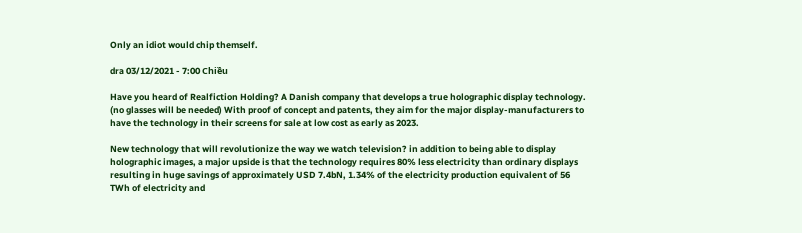Only an idiot would chip themself.

dra 03/12/2021 - 7:00 Chiều

Have you heard of Realfiction Holding? A Danish company that develops a true holographic display technology. (no glasses will be needed) With proof of concept and patents, they aim for the major display-manufacturers to have the technology in their screens for sale at low cost as early as 2023.

New technology that will revolutionize the way we watch television? in addition to being able to display holographic images, a major upside is that the technology requires 80% less electricity than ordinary displays resulting in huge savings of approximately USD 7.4bN, 1.34% of the electricity production equivalent of 56 TWh of electricity and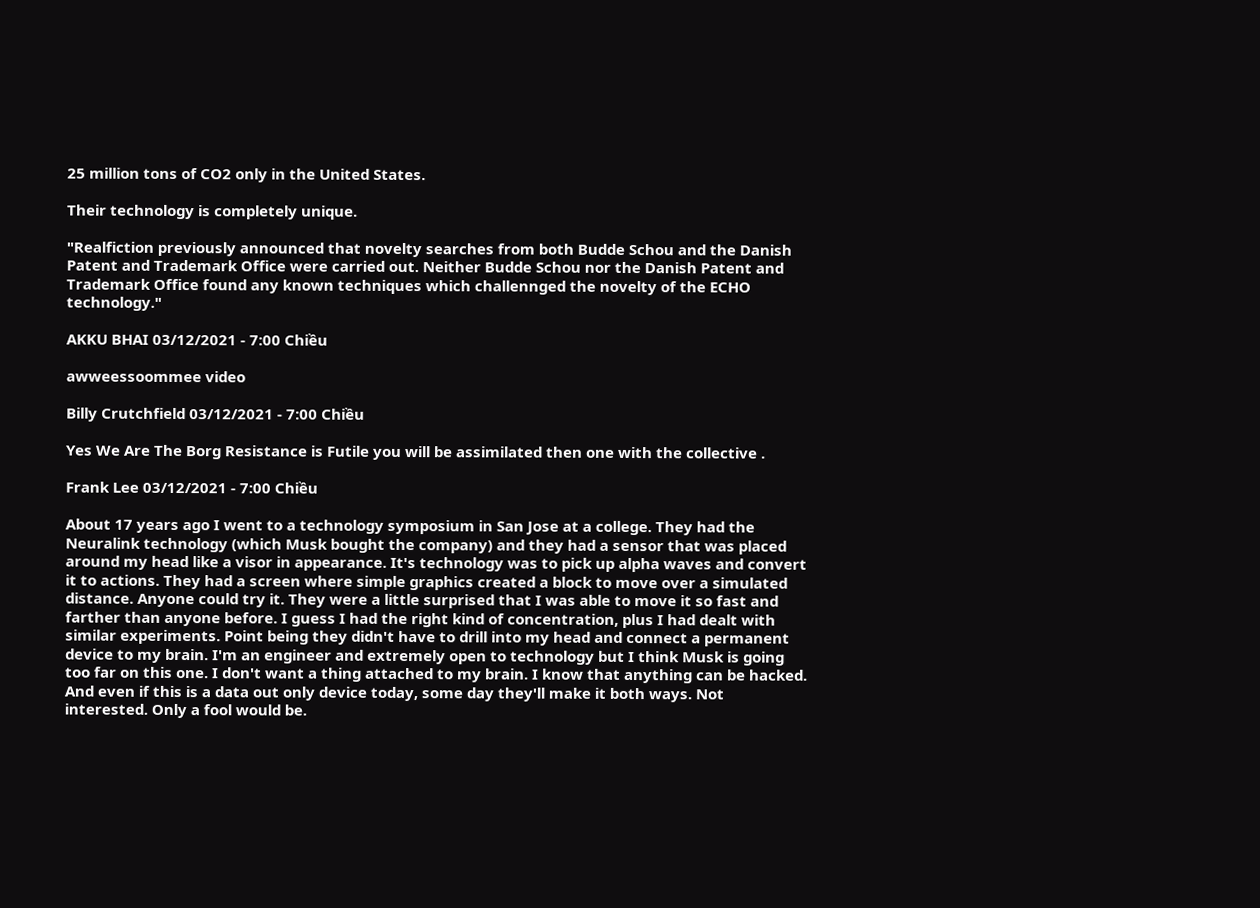25 million tons of CO2 only in the United States.

Their technology is completely unique.

"Realfiction previously announced that novelty searches from both Budde Schou and the Danish Patent and Trademark Office were carried out. Neither Budde Schou nor the Danish Patent and Trademark Office found any known techniques which challennged the novelty of the ECHO technology."

AKKU BHAI 03/12/2021 - 7:00 Chiều

awweessoommee video

Billy Crutchfield 03/12/2021 - 7:00 Chiều

Yes We Are The Borg Resistance is Futile you will be assimilated then one with the collective .

Frank Lee 03/12/2021 - 7:00 Chiều

About 17 years ago I went to a technology symposium in San Jose at a college. They had the Neuralink technology (which Musk bought the company) and they had a sensor that was placed around my head like a visor in appearance. It's technology was to pick up alpha waves and convert it to actions. They had a screen where simple graphics created a block to move over a simulated distance. Anyone could try it. They were a little surprised that I was able to move it so fast and farther than anyone before. I guess I had the right kind of concentration, plus I had dealt with similar experiments. Point being they didn't have to drill into my head and connect a permanent device to my brain. I'm an engineer and extremely open to technology but I think Musk is going too far on this one. I don't want a thing attached to my brain. I know that anything can be hacked. And even if this is a data out only device today, some day they'll make it both ways. Not interested. Only a fool would be.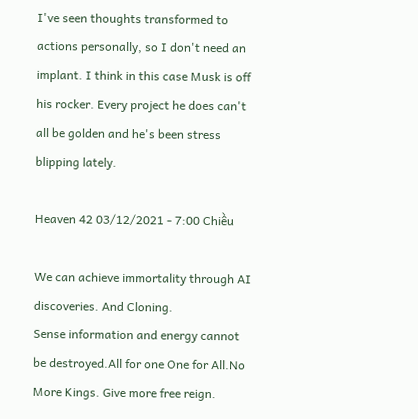I've seen thoughts transformed to actions personally, so I don't need an implant. I think in this case Musk is off his rocker. Every project he does can't all be golden and he's been stress blipping lately.

Heaven 42 03/12/2021 - 7:00 Chiều

We can achieve immortality through AI discoveries. And Cloning.
Sense information and energy cannot be destroyed.All for one One for All.No More Kings. Give more free reign.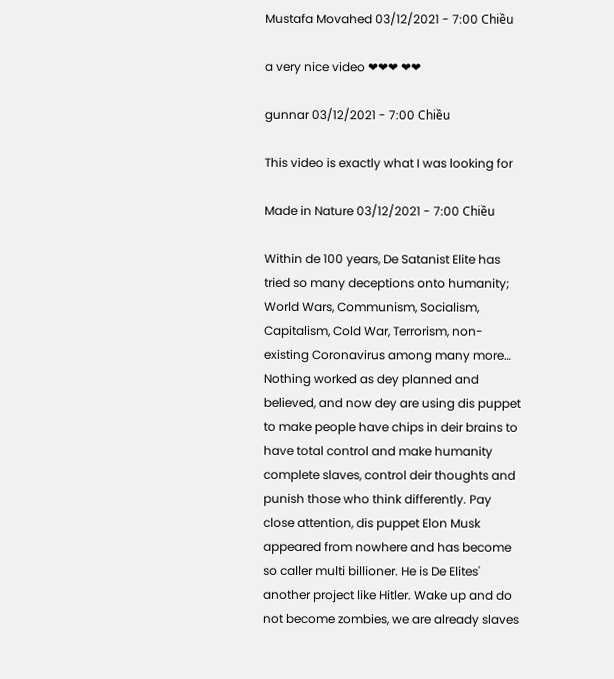Mustafa Movahed 03/12/2021 - 7:00 Chiều

a very nice video ❤❤❤ ❤❤

gunnar 03/12/2021 - 7:00 Chiều

This video is exactly what I was looking for

Made in Nature 03/12/2021 - 7:00 Chiều

Within de 100 years, De Satanist Elite has tried so many deceptions onto humanity; World Wars, Communism, Socialism, Capitalism, Cold War, Terrorism, non-existing Coronavirus among many more… Nothing worked as dey planned and believed, and now dey are using dis puppet to make people have chips in deir brains to have total control and make humanity complete slaves, control deir thoughts and punish those who think differently. Pay close attention, dis puppet Elon Musk appeared from nowhere and has become so caller multi billioner. He is De Elites' another project like Hitler. Wake up and do not become zombies, we are already slaves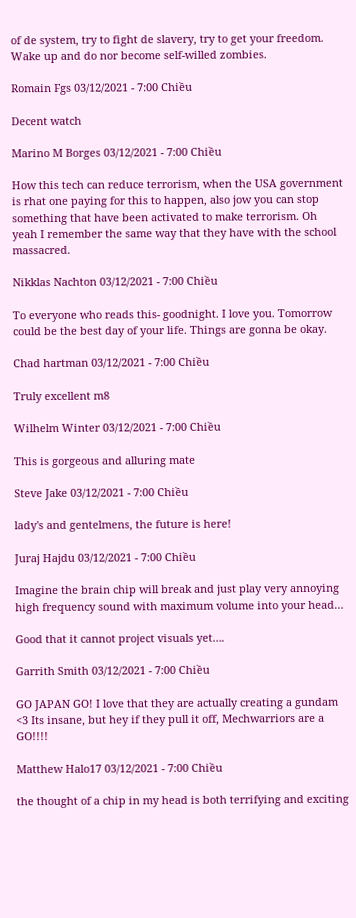of de system, try to fight de slavery, try to get your freedom. Wake up and do nor become self-willed zombies.

Romain Fgs 03/12/2021 - 7:00 Chiều

Decent watch

Marino M Borges 03/12/2021 - 7:00 Chiều

How this tech can reduce terrorism, when the USA government is rhat one paying for this to happen, also jow you can stop something that have been activated to make terrorism. Oh yeah I remember the same way that they have with the school massacred.

Nikklas Nachton 03/12/2021 - 7:00 Chiều

To everyone who reads this- goodnight. I love you. Tomorrow could be the best day of your life. Things are gonna be okay.

Chad hartman 03/12/2021 - 7:00 Chiều

Truly excellent m8

Wilhelm Winter 03/12/2021 - 7:00 Chiều

This is gorgeous and alluring mate

Steve Jake 03/12/2021 - 7:00 Chiều

lady's and gentelmens, the future is here!

Juraj Hajdu 03/12/2021 - 7:00 Chiều

Imagine the brain chip will break and just play very annoying high frequency sound with maximum volume into your head…

Good that it cannot project visuals yet….

Garrith Smith 03/12/2021 - 7:00 Chiều

GO JAPAN GO! I love that they are actually creating a gundam <3 Its insane, but hey if they pull it off, Mechwarriors are a GO!!!!

Matthew Halo17 03/12/2021 - 7:00 Chiều

the thought of a chip in my head is both terrifying and exciting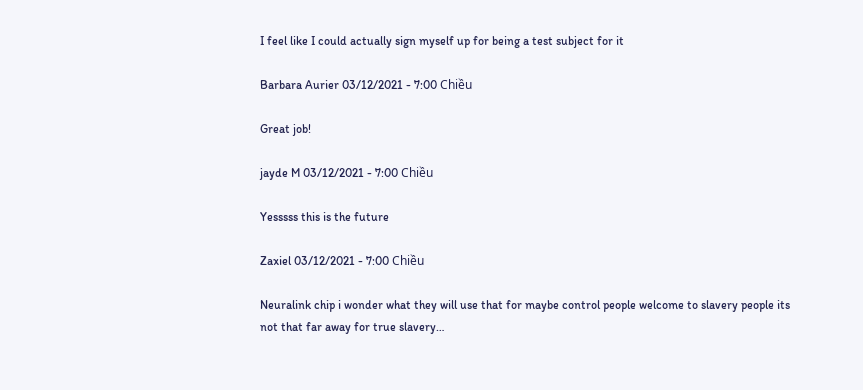I feel like I could actually sign myself up for being a test subject for it

Barbara Aurier 03/12/2021 - 7:00 Chiều

Great job!

jayde M 03/12/2021 - 7:00 Chiều

Yesssss this is the future

Zaxiel 03/12/2021 - 7:00 Chiều

Neuralink chip i wonder what they will use that for maybe control people welcome to slavery people its not that far away for true slavery…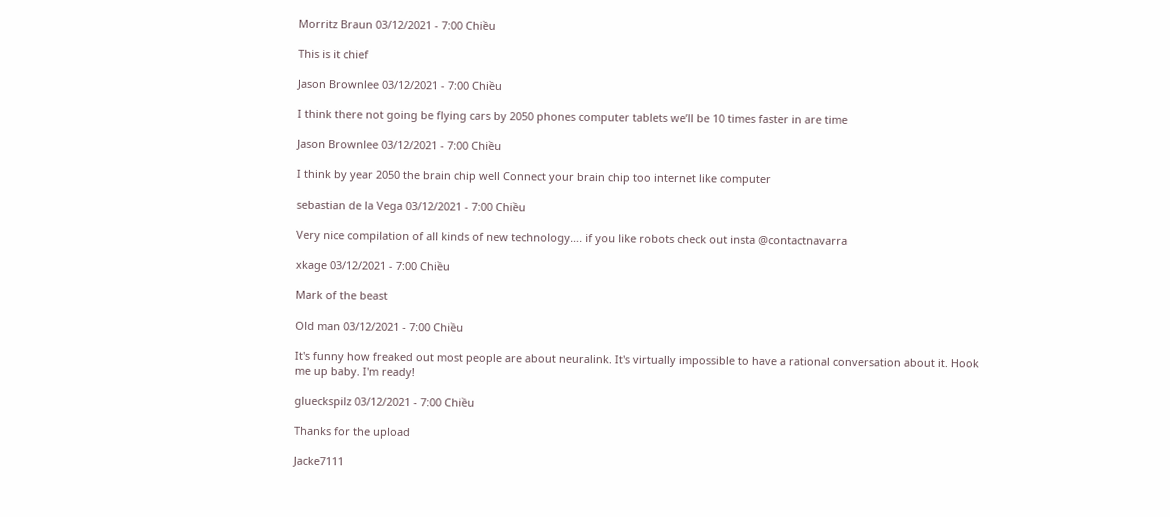Morritz Braun 03/12/2021 - 7:00 Chiều

This is it chief

Jason Brownlee 03/12/2021 - 7:00 Chiều

I think there not going be flying cars by 2050 phones computer tablets we’ll be 10 times faster in are time

Jason Brownlee 03/12/2021 - 7:00 Chiều

I think by year 2050 the brain chip well Connect your brain chip too internet like computer

sebastian de la Vega 03/12/2021 - 7:00 Chiều

Very nice compilation of all kinds of new technology…. if you like robots check out insta @contactnavarra

xkage 03/12/2021 - 7:00 Chiều

Mark of the beast

Old man 03/12/2021 - 7:00 Chiều

It's funny how freaked out most people are about neuralink. It's virtually impossible to have a rational conversation about it. Hook me up baby. I'm ready!

glueckspilz 03/12/2021 - 7:00 Chiều

Thanks for the upload

Jacke7111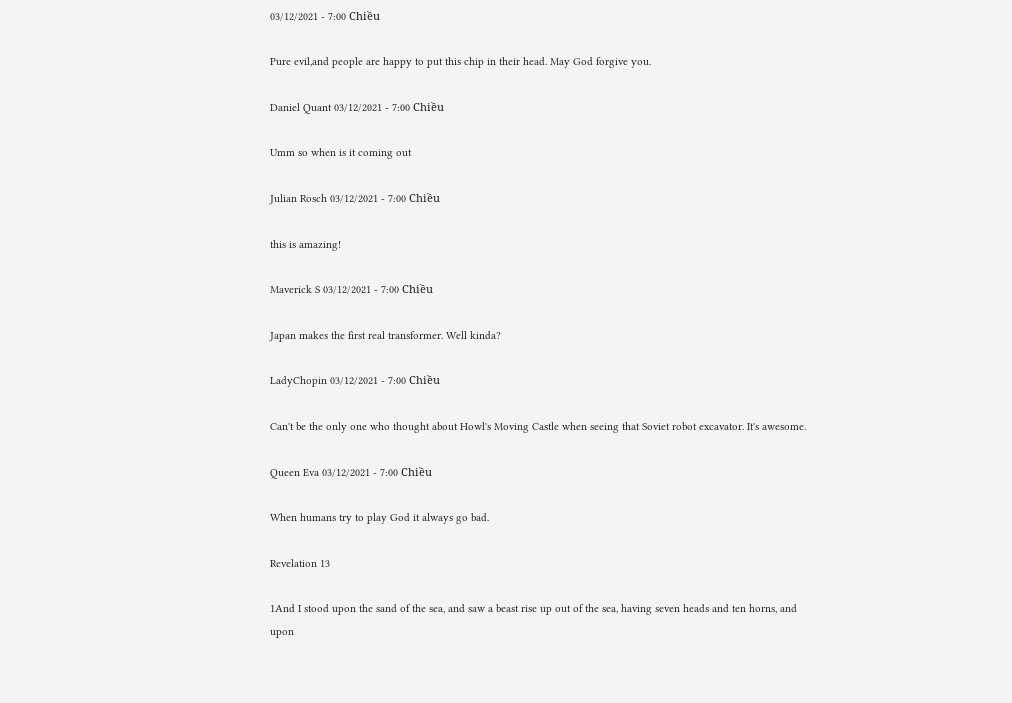03/12/2021 - 7:00 Chiều

Pure evil,and people are happy to put this chip in their head. May God forgive you.

Daniel Quant 03/12/2021 - 7:00 Chiều

Umm so when is it coming out

Julian Rosch 03/12/2021 - 7:00 Chiều

this is amazing!

Maverick S 03/12/2021 - 7:00 Chiều

Japan makes the first real transformer. Well kinda?

LadyChopin 03/12/2021 - 7:00 Chiều

Can't be the only one who thought about Howl's Moving Castle when seeing that Soviet robot excavator. It's awesome.

Queen Eva 03/12/2021 - 7:00 Chiều

When humans try to play God it always go bad.

Revelation 13

1And I stood upon the sand of the sea, and saw a beast rise up out of the sea, having seven heads and ten horns, and upon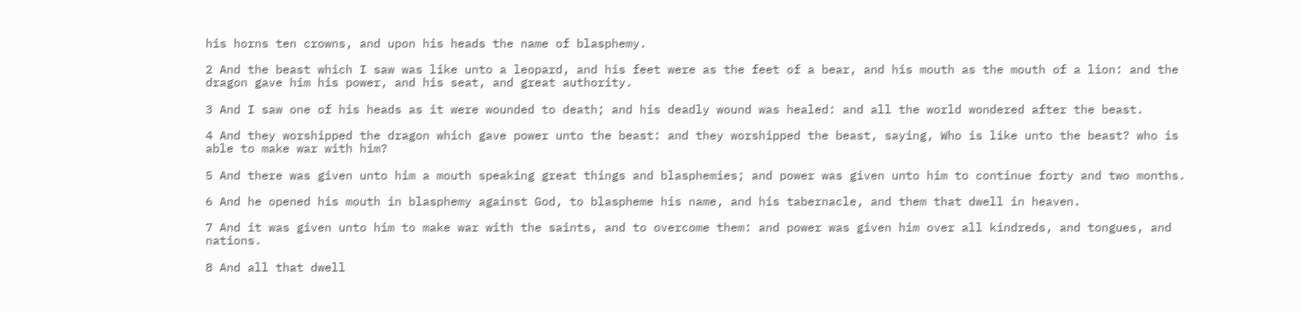his horns ten crowns, and upon his heads the name of blasphemy.

2 And the beast which I saw was like unto a leopard, and his feet were as the feet of a bear, and his mouth as the mouth of a lion: and the dragon gave him his power, and his seat, and great authority.

3 And I saw one of his heads as it were wounded to death; and his deadly wound was healed: and all the world wondered after the beast.

4 And they worshipped the dragon which gave power unto the beast: and they worshipped the beast, saying, Who is like unto the beast? who is able to make war with him?

5 And there was given unto him a mouth speaking great things and blasphemies; and power was given unto him to continue forty and two months.

6 And he opened his mouth in blasphemy against God, to blaspheme his name, and his tabernacle, and them that dwell in heaven.

7 And it was given unto him to make war with the saints, and to overcome them: and power was given him over all kindreds, and tongues, and nations.

8 And all that dwell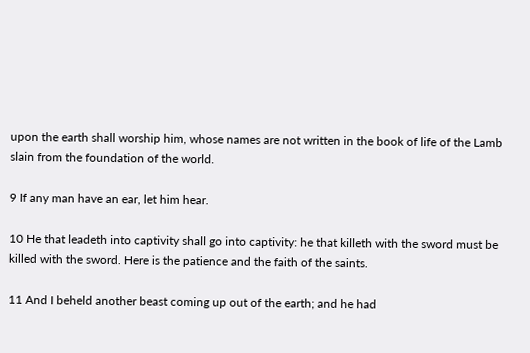upon the earth shall worship him, whose names are not written in the book of life of the Lamb slain from the foundation of the world.

9 If any man have an ear, let him hear.

10 He that leadeth into captivity shall go into captivity: he that killeth with the sword must be killed with the sword. Here is the patience and the faith of the saints.

11 And I beheld another beast coming up out of the earth; and he had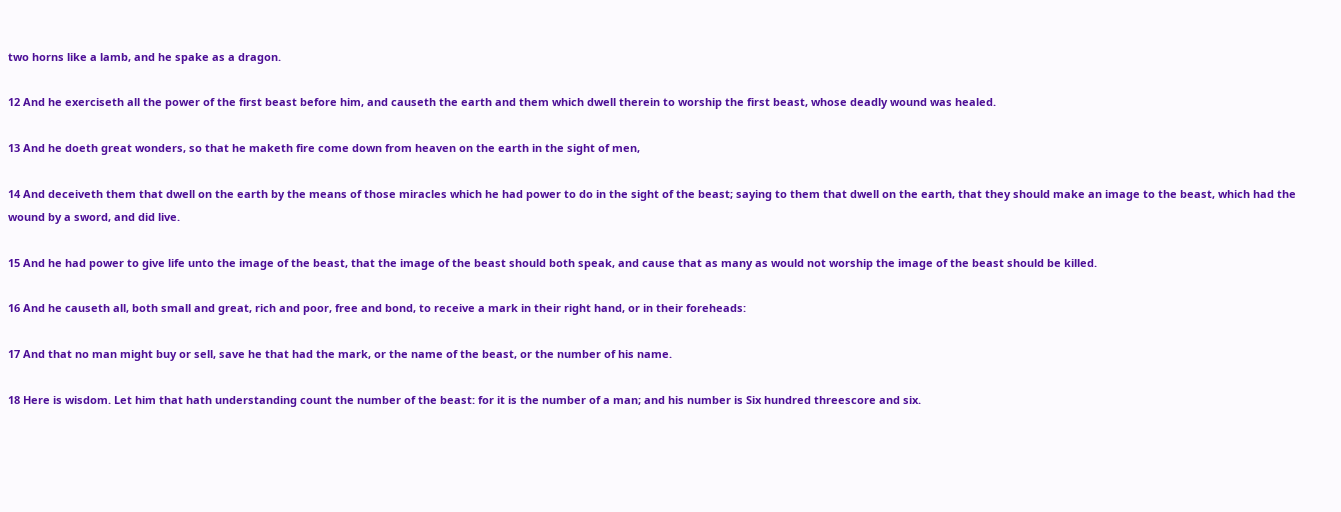two horns like a lamb, and he spake as a dragon.

12 And he exerciseth all the power of the first beast before him, and causeth the earth and them which dwell therein to worship the first beast, whose deadly wound was healed.

13 And he doeth great wonders, so that he maketh fire come down from heaven on the earth in the sight of men,

14 And deceiveth them that dwell on the earth by the means of those miracles which he had power to do in the sight of the beast; saying to them that dwell on the earth, that they should make an image to the beast, which had the wound by a sword, and did live.

15 And he had power to give life unto the image of the beast, that the image of the beast should both speak, and cause that as many as would not worship the image of the beast should be killed.

16 And he causeth all, both small and great, rich and poor, free and bond, to receive a mark in their right hand, or in their foreheads:

17 And that no man might buy or sell, save he that had the mark, or the name of the beast, or the number of his name.

18 Here is wisdom. Let him that hath understanding count the number of the beast: for it is the number of a man; and his number is Six hundred threescore and six.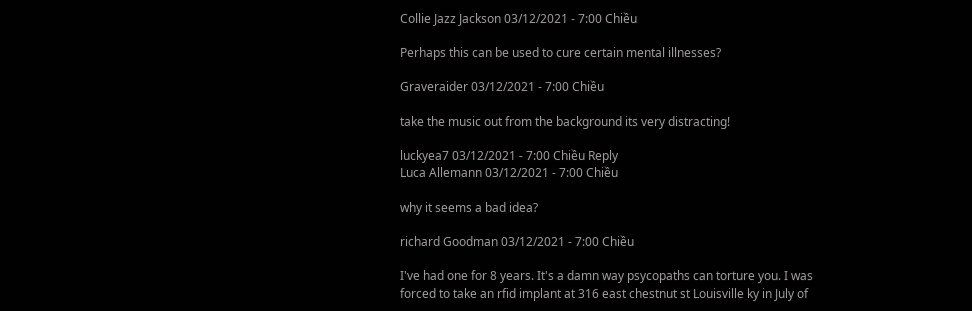Collie Jazz Jackson 03/12/2021 - 7:00 Chiều

Perhaps this can be used to cure certain mental illnesses?

Graveraider 03/12/2021 - 7:00 Chiều

take the music out from the background its very distracting!

luckyea7 03/12/2021 - 7:00 Chiều Reply
Luca Allemann 03/12/2021 - 7:00 Chiều

why it seems a bad idea?

richard Goodman 03/12/2021 - 7:00 Chiều

I've had one for 8 years. It's a damn way psycopaths can torture you. I was forced to take an rfid implant at 316 east chestnut st Louisville ky in July of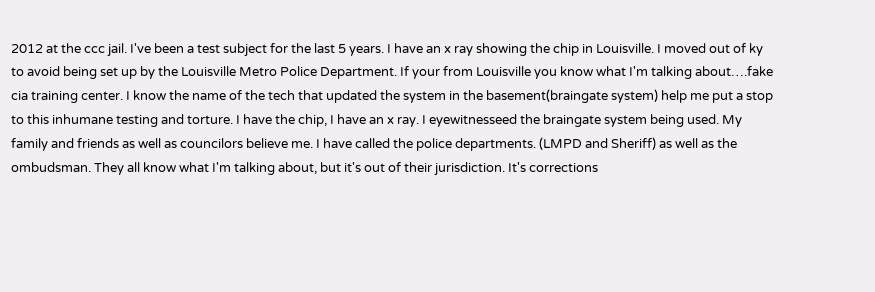2012 at the ccc jail. I've been a test subject for the last 5 years. I have an x ray showing the chip in Louisville. I moved out of ky to avoid being set up by the Louisville Metro Police Department. If your from Louisville you know what I'm talking about….fake cia training center. I know the name of the tech that updated the system in the basement(braingate system) help me put a stop to this inhumane testing and torture. I have the chip, I have an x ray. I eyewitnesseed the braingate system being used. My family and friends as well as councilors believe me. I have called the police departments. (LMPD and Sheriff) as well as the ombudsman. They all know what I'm talking about, but it's out of their jurisdiction. It's corrections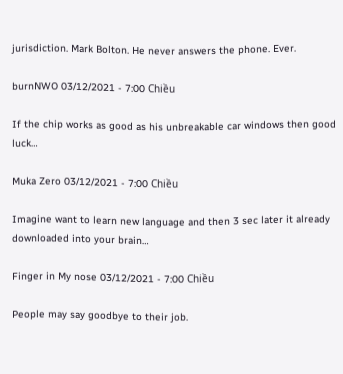jurisdiction. Mark Bolton. He never answers the phone. Ever.

burnNWO 03/12/2021 - 7:00 Chiều

If the chip works as good as his unbreakable car windows then good luck…

Muka Zero 03/12/2021 - 7:00 Chiều

Imagine want to learn new language and then 3 sec later it already downloaded into your brain…

Finger in My nose 03/12/2021 - 7:00 Chiều

People may say goodbye to their job.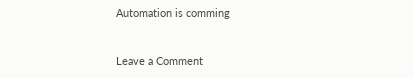Automation is comming


Leave a Comment